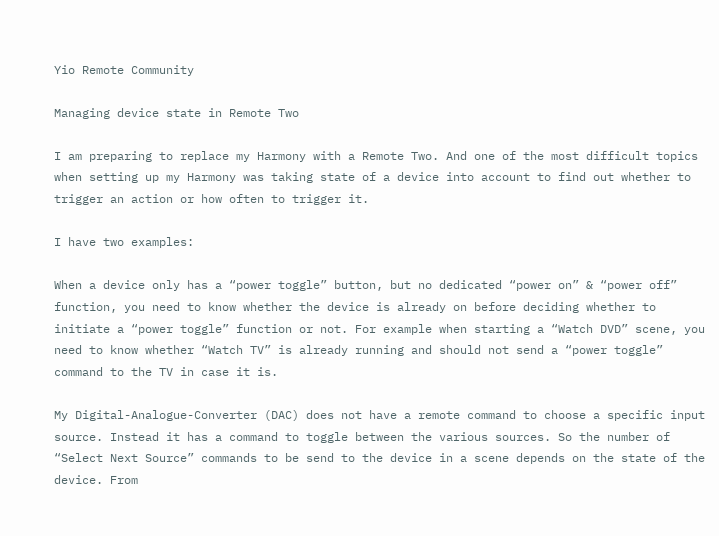Yio Remote Community

Managing device state in Remote Two

I am preparing to replace my Harmony with a Remote Two. And one of the most difficult topics when setting up my Harmony was taking state of a device into account to find out whether to trigger an action or how often to trigger it.

I have two examples:

When a device only has a “power toggle” button, but no dedicated “power on” & “power off” function, you need to know whether the device is already on before deciding whether to initiate a “power toggle” function or not. For example when starting a “Watch DVD” scene, you need to know whether “Watch TV” is already running and should not send a “power toggle” command to the TV in case it is.

My Digital-Analogue-Converter (DAC) does not have a remote command to choose a specific input source. Instead it has a command to toggle between the various sources. So the number of “Select Next Source” commands to be send to the device in a scene depends on the state of the device. From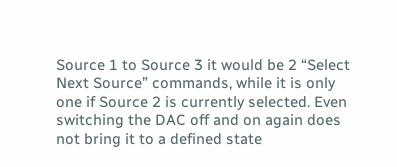Source 1 to Source 3 it would be 2 “Select Next Source” commands, while it is only one if Source 2 is currently selected. Even switching the DAC off and on again does not bring it to a defined state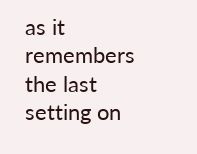as it remembers the last setting on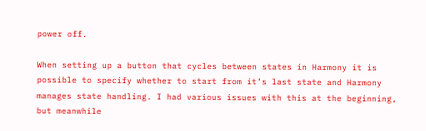power off.

When setting up a button that cycles between states in Harmony it is possible to specify whether to start from it’s last state and Harmony manages state handling. I had various issues with this at the beginning, but meanwhile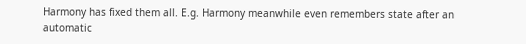Harmony has fixed them all. E.g. Harmony meanwhile even remembers state after an automatic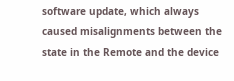software update, which always caused misalignments between the state in the Remote and the device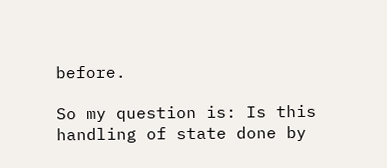before.

So my question is: Is this handling of state done by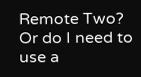Remote Two? Or do I need to use a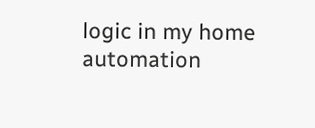logic in my home automation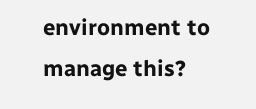environment to manage this?